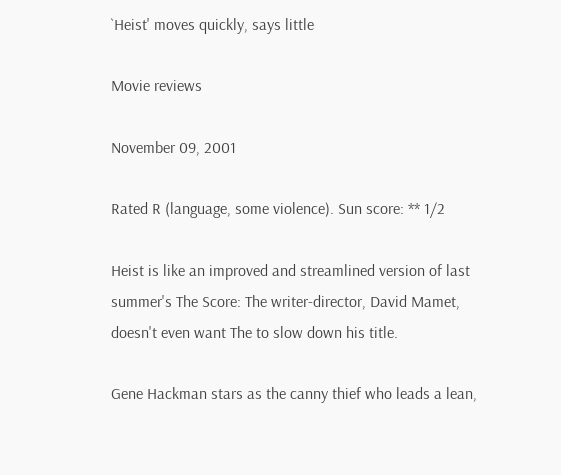`Heist' moves quickly, says little

Movie reviews

November 09, 2001

Rated R (language, some violence). Sun score: ** 1/2

Heist is like an improved and streamlined version of last summer's The Score: The writer-director, David Mamet, doesn't even want The to slow down his title.

Gene Hackman stars as the canny thief who leads a lean,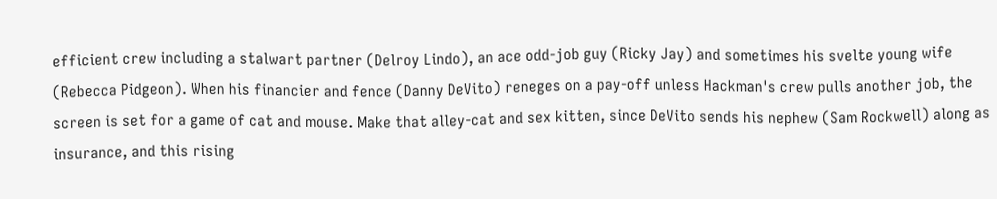efficient crew including a stalwart partner (Delroy Lindo), an ace odd-job guy (Ricky Jay) and sometimes his svelte young wife (Rebecca Pidgeon). When his financier and fence (Danny DeVito) reneges on a pay-off unless Hackman's crew pulls another job, the screen is set for a game of cat and mouse. Make that alley-cat and sex kitten, since DeVito sends his nephew (Sam Rockwell) along as insurance, and this rising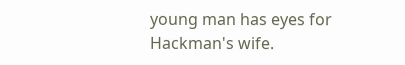young man has eyes for Hackman's wife.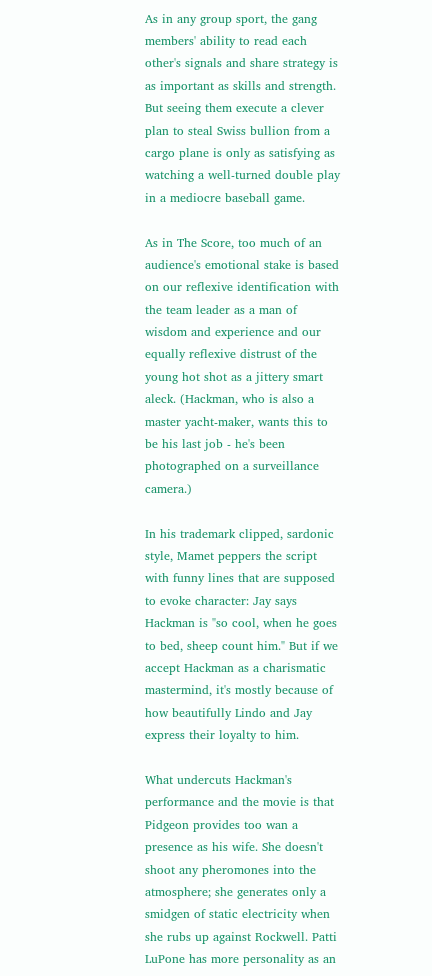As in any group sport, the gang members' ability to read each other's signals and share strategy is as important as skills and strength. But seeing them execute a clever plan to steal Swiss bullion from a cargo plane is only as satisfying as watching a well-turned double play in a mediocre baseball game.

As in The Score, too much of an audience's emotional stake is based on our reflexive identification with the team leader as a man of wisdom and experience and our equally reflexive distrust of the young hot shot as a jittery smart aleck. (Hackman, who is also a master yacht-maker, wants this to be his last job - he's been photographed on a surveillance camera.)

In his trademark clipped, sardonic style, Mamet peppers the script with funny lines that are supposed to evoke character: Jay says Hackman is "so cool, when he goes to bed, sheep count him." But if we accept Hackman as a charismatic mastermind, it's mostly because of how beautifully Lindo and Jay express their loyalty to him.

What undercuts Hackman's performance and the movie is that Pidgeon provides too wan a presence as his wife. She doesn't shoot any pheromones into the atmosphere; she generates only a smidgen of static electricity when she rubs up against Rockwell. Patti LuPone has more personality as an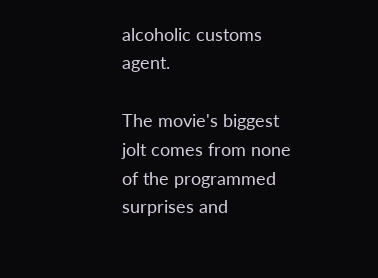alcoholic customs agent.

The movie's biggest jolt comes from none of the programmed surprises and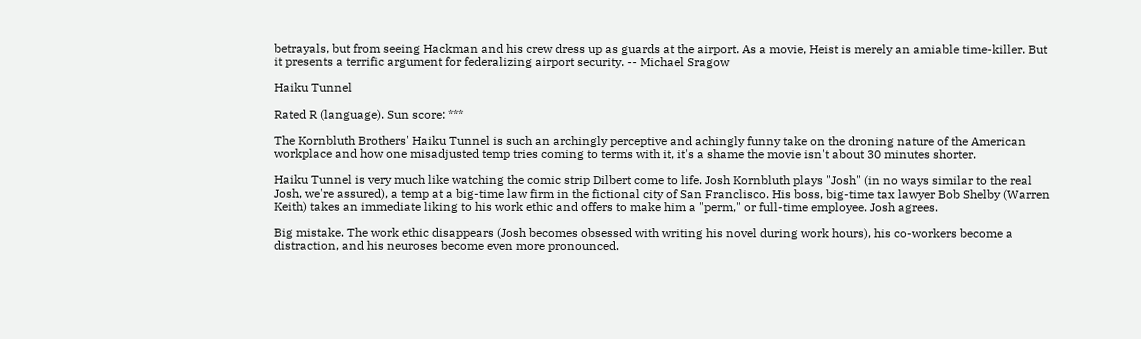betrayals, but from seeing Hackman and his crew dress up as guards at the airport. As a movie, Heist is merely an amiable time-killer. But it presents a terrific argument for federalizing airport security. -- Michael Sragow

Haiku Tunnel

Rated R (language). Sun score: ***

The Kornbluth Brothers' Haiku Tunnel is such an archingly perceptive and achingly funny take on the droning nature of the American workplace and how one misadjusted temp tries coming to terms with it, it's a shame the movie isn't about 30 minutes shorter.

Haiku Tunnel is very much like watching the comic strip Dilbert come to life. Josh Kornbluth plays "Josh" (in no ways similar to the real Josh, we're assured), a temp at a big-time law firm in the fictional city of San Franclisco. His boss, big-time tax lawyer Bob Shelby (Warren Keith) takes an immediate liking to his work ethic and offers to make him a "perm," or full-time employee. Josh agrees.

Big mistake. The work ethic disappears (Josh becomes obsessed with writing his novel during work hours), his co-workers become a distraction, and his neuroses become even more pronounced.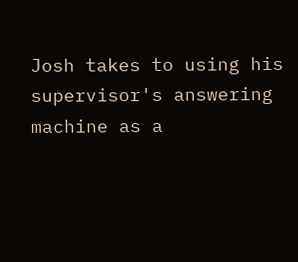Josh takes to using his supervisor's answering machine as a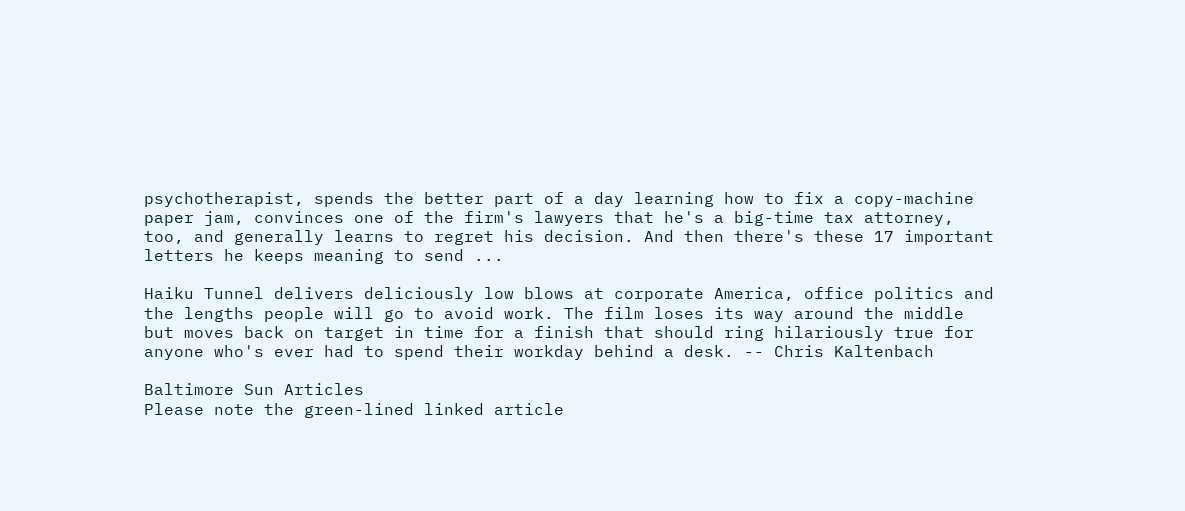psychotherapist, spends the better part of a day learning how to fix a copy-machine paper jam, convinces one of the firm's lawyers that he's a big-time tax attorney, too, and generally learns to regret his decision. And then there's these 17 important letters he keeps meaning to send ...

Haiku Tunnel delivers deliciously low blows at corporate America, office politics and the lengths people will go to avoid work. The film loses its way around the middle but moves back on target in time for a finish that should ring hilariously true for anyone who's ever had to spend their workday behind a desk. -- Chris Kaltenbach

Baltimore Sun Articles
Please note the green-lined linked article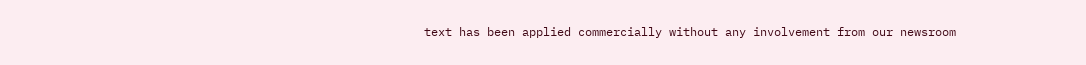text has been applied commercially without any involvement from our newsroom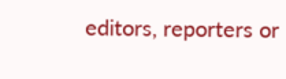editors, reporters or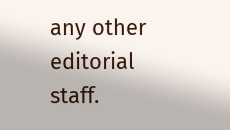any other editorial staff.